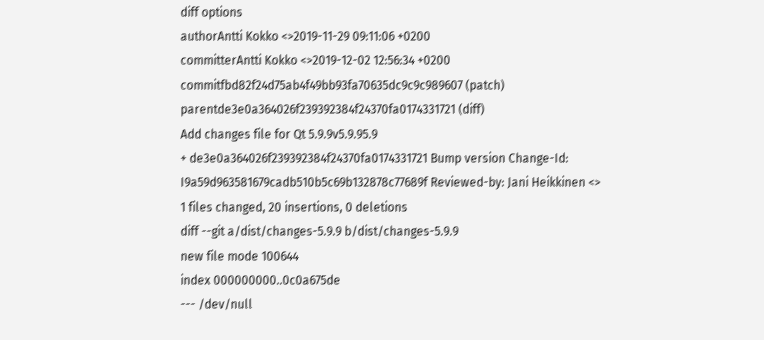diff options
authorAntti Kokko <>2019-11-29 09:11:06 +0200
committerAntti Kokko <>2019-12-02 12:56:34 +0200
commitfbd82f24d75ab4f49bb93fa70635dc9c9c989607 (patch)
parentde3e0a364026f239392384f24370fa0174331721 (diff)
Add changes file for Qt 5.9.9v5.9.95.9
+ de3e0a364026f239392384f24370fa0174331721 Bump version Change-Id: I9a59d963581679cadb510b5c69b132878c77689f Reviewed-by: Jani Heikkinen <>
1 files changed, 20 insertions, 0 deletions
diff --git a/dist/changes-5.9.9 b/dist/changes-5.9.9
new file mode 100644
index 000000000..0c0a675de
--- /dev/null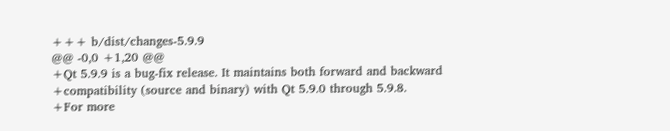+++ b/dist/changes-5.9.9
@@ -0,0 +1,20 @@
+Qt 5.9.9 is a bug-fix release. It maintains both forward and backward
+compatibility (source and binary) with Qt 5.9.0 through 5.9.8.
+For more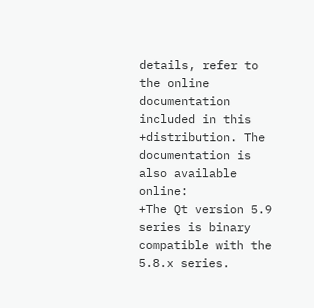details, refer to the online documentation included in this
+distribution. The documentation is also available online:
+The Qt version 5.9 series is binary compatible with the 5.8.x series.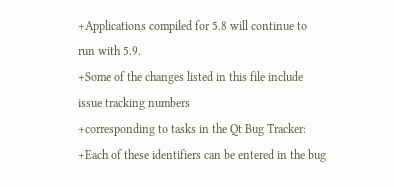+Applications compiled for 5.8 will continue to run with 5.9.
+Some of the changes listed in this file include issue tracking numbers
+corresponding to tasks in the Qt Bug Tracker:
+Each of these identifiers can be entered in the bug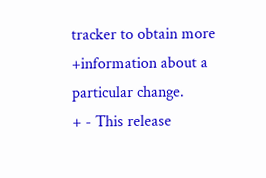tracker to obtain more
+information about a particular change.
+ - This release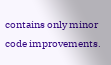contains only minor code improvements.